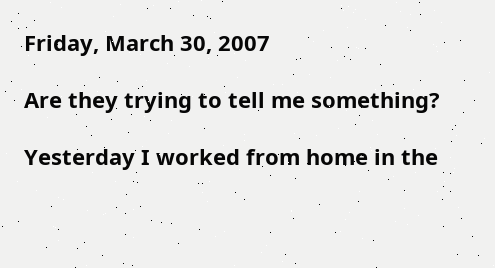Friday, March 30, 2007

Are they trying to tell me something?

Yesterday I worked from home in the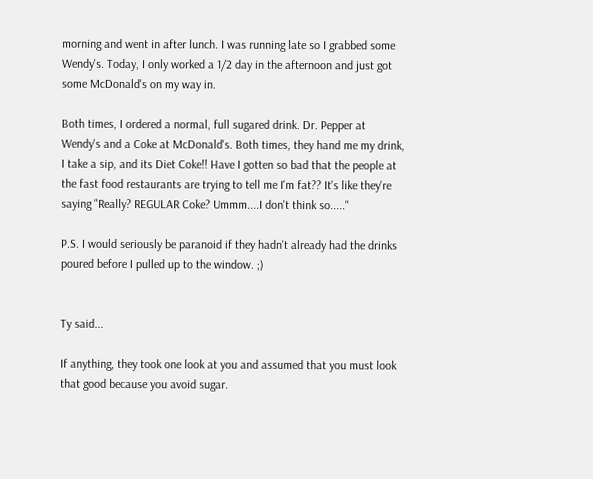morning and went in after lunch. I was running late so I grabbed some Wendy's. Today, I only worked a 1/2 day in the afternoon and just got some McDonald's on my way in.

Both times, I ordered a normal, full sugared drink. Dr. Pepper at Wendy's and a Coke at McDonald's. Both times, they hand me my drink, I take a sip, and its Diet Coke!! Have I gotten so bad that the people at the fast food restaurants are trying to tell me I'm fat?? It's like they're saying "Really? REGULAR Coke? Ummm....I don't think so....."

P.S. I would seriously be paranoid if they hadn't already had the drinks poured before I pulled up to the window. ;)


Ty said...

If anything, they took one look at you and assumed that you must look that good because you avoid sugar.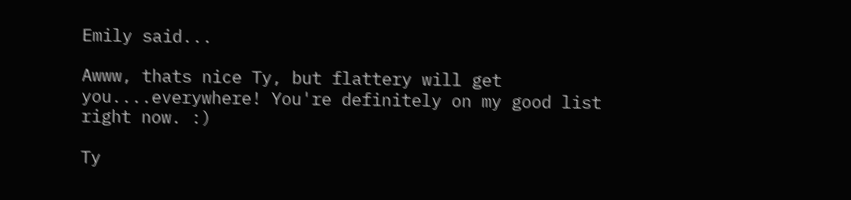Emily said...

Awww, thats nice Ty, but flattery will get you....everywhere! You're definitely on my good list right now. :)

Ty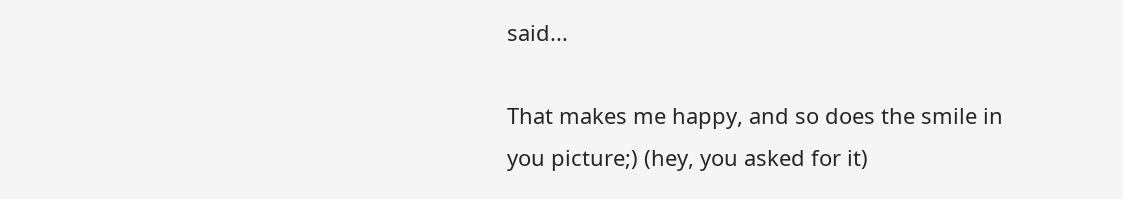said...

That makes me happy, and so does the smile in you picture;) (hey, you asked for it)